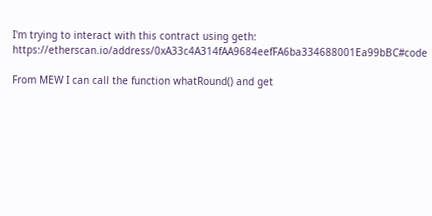I'm trying to interact with this contract using geth: https://etherscan.io/address/0xA33c4A314fAA9684eefFA6ba334688001Ea99bBC#code

From MEW I can call the function whatRound() and get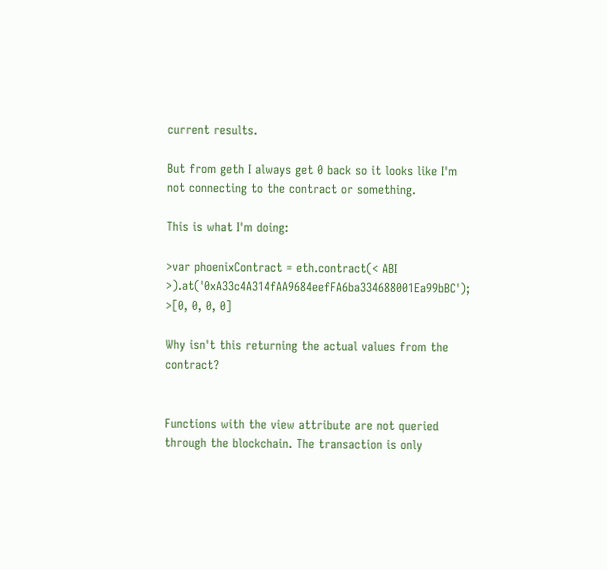current results.

But from geth I always get 0 back so it looks like I'm not connecting to the contract or something.

This is what I'm doing:

>var phoenixContract = eth.contract(< ABI >).at('0xA33c4A314fAA9684eefFA6ba334688001Ea99bBC');
>[0, 0, 0, 0]

Why isn't this returning the actual values from the contract?


Functions with the view attribute are not queried through the blockchain. The transaction is only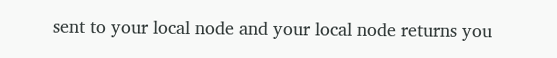sent to your local node and your local node returns you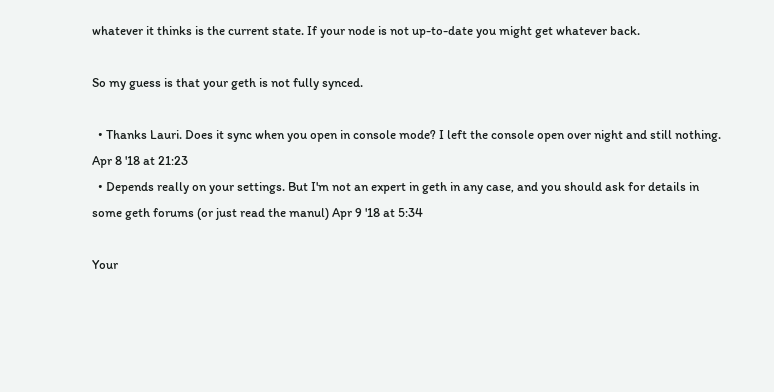whatever it thinks is the current state. If your node is not up-to-date you might get whatever back.

So my guess is that your geth is not fully synced.

  • Thanks Lauri. Does it sync when you open in console mode? I left the console open over night and still nothing. Apr 8 '18 at 21:23
  • Depends really on your settings. But I'm not an expert in geth in any case, and you should ask for details in some geth forums (or just read the manul) Apr 9 '18 at 5:34

Your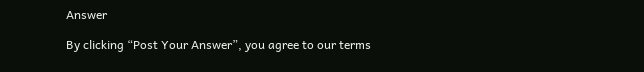Answer

By clicking “Post Your Answer”, you agree to our terms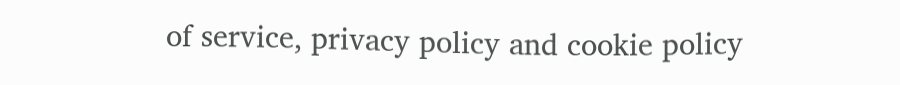of service, privacy policy and cookie policy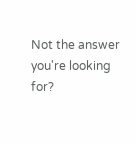Not the answer you're looking for?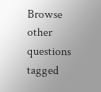Browse other questions tagged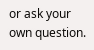or ask your own question.